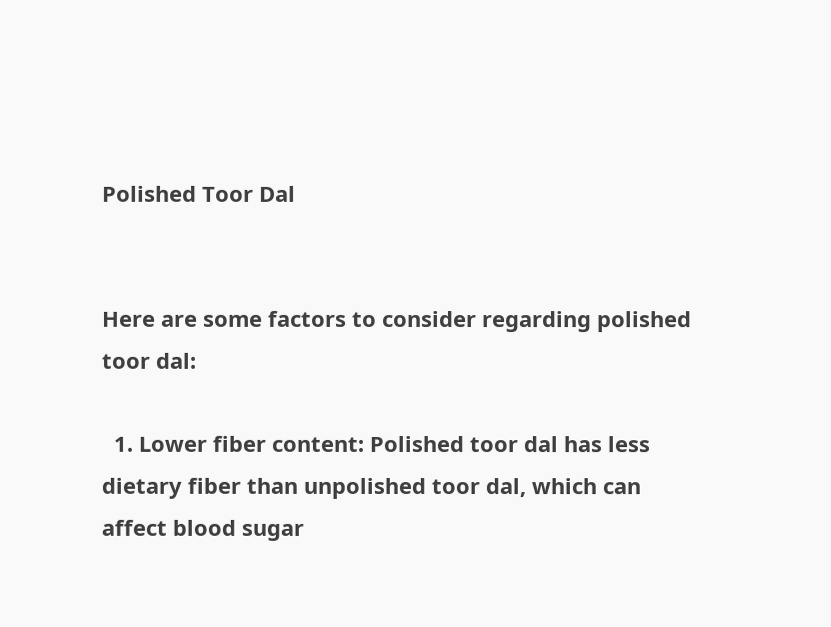Polished Toor Dal


Here are some factors to consider regarding polished toor dal:

  1. Lower fiber content: Polished toor dal has less dietary fiber than unpolished toor dal, which can affect blood sugar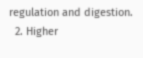regulation and digestion.
  2. Higher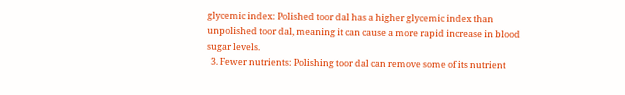glycemic index: Polished toor dal has a higher glycemic index than unpolished toor dal, meaning it can cause a more rapid increase in blood sugar levels.
  3. Fewer nutrients: Polishing toor dal can remove some of its nutrient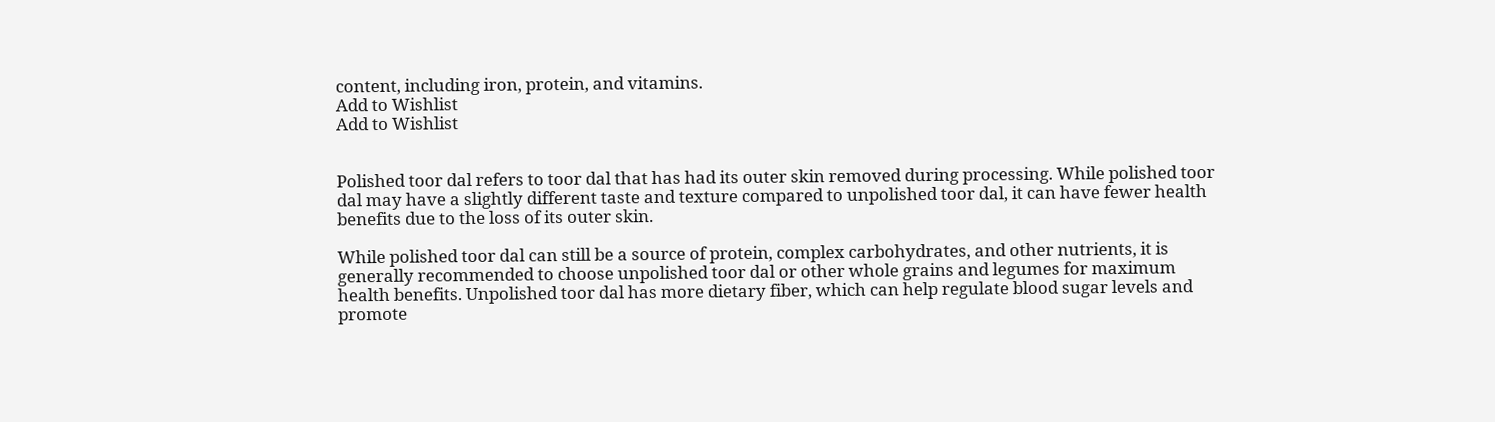content, including iron, protein, and vitamins.
Add to Wishlist
Add to Wishlist


Polished toor dal refers to toor dal that has had its outer skin removed during processing. While polished toor dal may have a slightly different taste and texture compared to unpolished toor dal, it can have fewer health benefits due to the loss of its outer skin.

While polished toor dal can still be a source of protein, complex carbohydrates, and other nutrients, it is generally recommended to choose unpolished toor dal or other whole grains and legumes for maximum health benefits. Unpolished toor dal has more dietary fiber, which can help regulate blood sugar levels and promote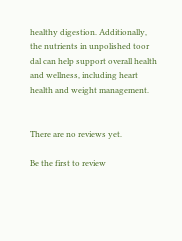healthy digestion. Additionally, the nutrients in unpolished toor dal can help support overall health and wellness, including heart health and weight management.


There are no reviews yet.

Be the first to review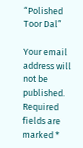“Polished Toor Dal”

Your email address will not be published. Required fields are marked *